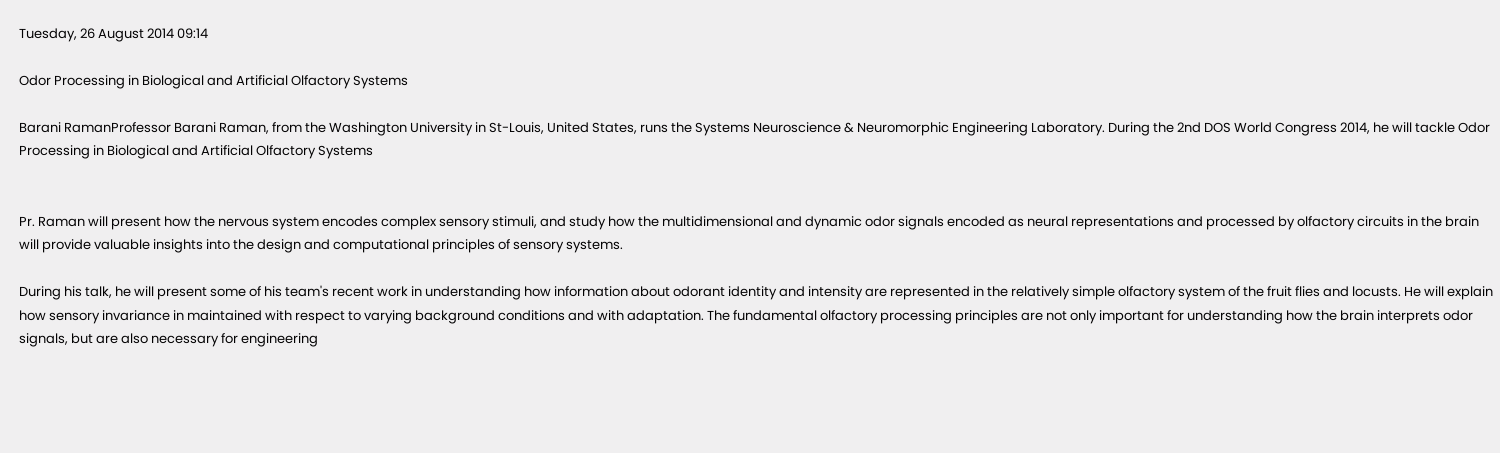Tuesday, 26 August 2014 09:14

Odor Processing in Biological and Artificial Olfactory Systems

Barani RamanProfessor Barani Raman, from the Washington University in St-Louis, United States, runs the Systems Neuroscience & Neuromorphic Engineering Laboratory. During the 2nd DOS World Congress 2014, he will tackle Odor Processing in Biological and Artificial Olfactory Systems


Pr. Raman will present how the nervous system encodes complex sensory stimuli, and study how the multidimensional and dynamic odor signals encoded as neural representations and processed by olfactory circuits in the brain will provide valuable insights into the design and computational principles of sensory systems.

During his talk, he will present some of his team's recent work in understanding how information about odorant identity and intensity are represented in the relatively simple olfactory system of the fruit flies and locusts. He will explain how sensory invariance in maintained with respect to varying background conditions and with adaptation. The fundamental olfactory processing principles are not only important for understanding how the brain interprets odor signals, but are also necessary for engineering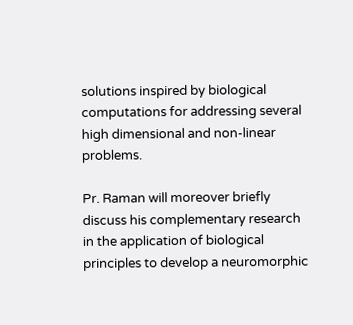solutions inspired by biological computations for addressing several high dimensional and non-linear problems.

Pr. Raman will moreover briefly discuss his complementary research in the application of biological principles to develop a neuromorphic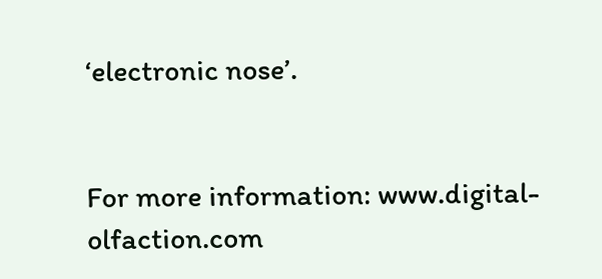‘electronic nose’.


For more information: www.digital-olfaction.com